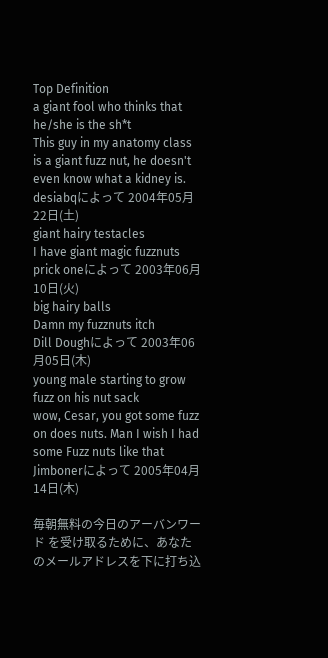Top Definition
a giant fool who thinks that he/she is the sh*t
This guy in my anatomy class is a giant fuzz nut, he doesn't even know what a kidney is.
desiabqによって 2004年05月22日(土)
giant hairy testacles
I have giant magic fuzznuts
prick oneによって 2003年06月10日(火)
big hairy balls
Damn my fuzznuts itch
Dill Doughによって 2003年06月05日(木)
young male starting to grow fuzz on his nut sack
wow, Cesar, you got some fuzz on does nuts. Man I wish I had some Fuzz nuts like that
Jimbonerによって 2005年04月14日(木)

毎朝無料の今日のアーバンワード を受け取るために、あなたのメールアドレスを下に打ち込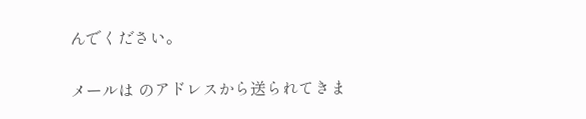んでください。

メールは のアドレスから送られてきま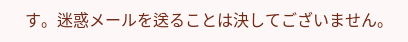す。迷惑メールを送ることは決してございません。